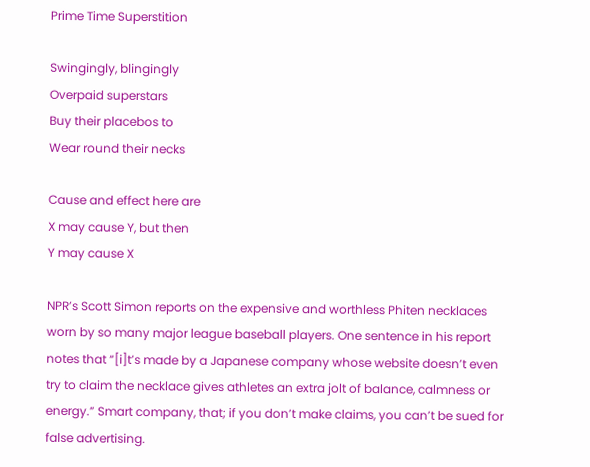Prime Time Superstition

Swingingly, blingingly
Overpaid superstars
Buy their placebos to
Wear round their necks

Cause and effect here are
X may cause Y, but then
Y may cause X

NPR’s Scott Simon reports on the expensive and worthless Phiten necklaces worn by so many major league baseball players. One sentence in his report notes that “[i]t’s made by a Japanese company whose website doesn’t even try to claim the necklace gives athletes an extra jolt of balance, calmness or energy.” Smart company, that; if you don’t make claims, you can’t be sued for false advertising.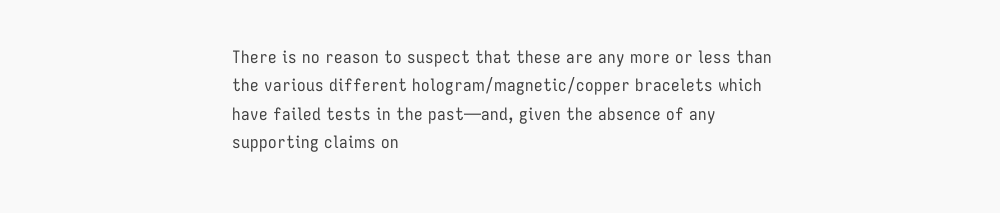There is no reason to suspect that these are any more or less than the various different hologram/magnetic/copper bracelets which have failed tests in the past—and, given the absence of any supporting claims on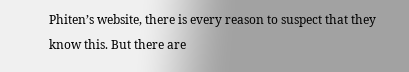Phiten’s website, there is every reason to suspect that they know this. But there are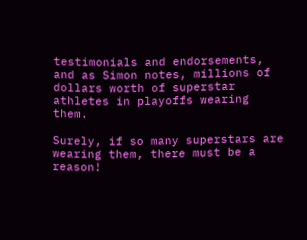testimonials and endorsements, and as Simon notes, millions of dollars worth of superstar athletes in playoffs wearing them.

Surely, if so many superstars are wearing them, there must be a reason!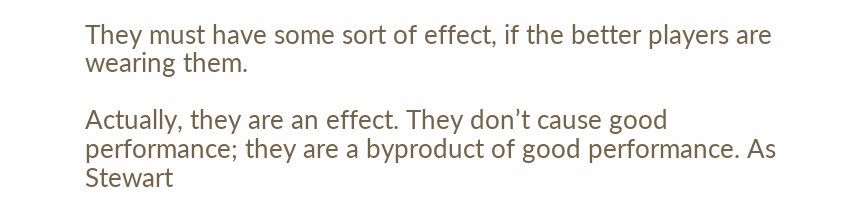They must have some sort of effect, if the better players are wearing them.

Actually, they are an effect. They don’t cause good performance; they are a byproduct of good performance. As Stewart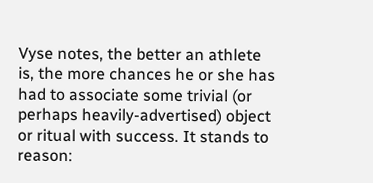Vyse notes, the better an athlete is, the more chances he or she has had to associate some trivial (or perhaps heavily-advertised) object or ritual with success. It stands to reason: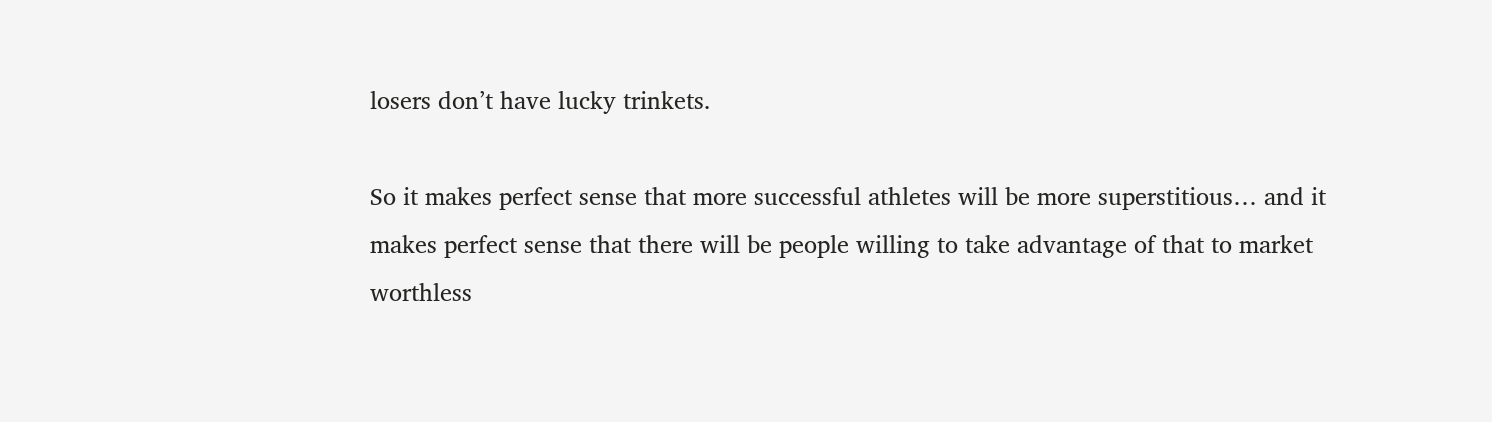losers don’t have lucky trinkets.

So it makes perfect sense that more successful athletes will be more superstitious… and it makes perfect sense that there will be people willing to take advantage of that to market worthless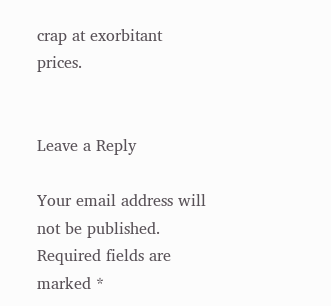crap at exorbitant prices.


Leave a Reply

Your email address will not be published. Required fields are marked *